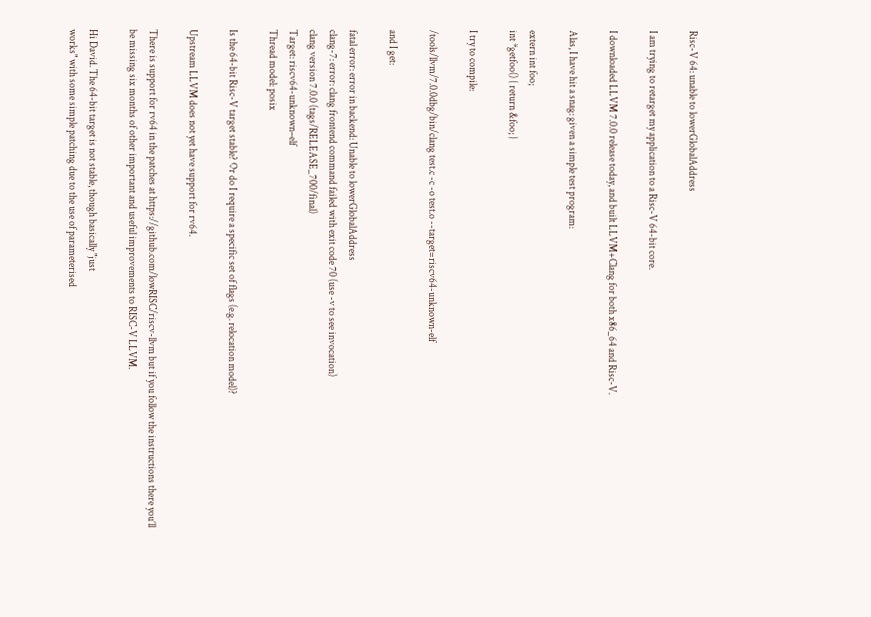Risc-V 64: unable to lowerGlobalAddress

I am trying to retarget my application to a Risc-V 64-bit core.

I downloaded LLVM 7.0.0 release today, and built LLVM+Clang for both x86_64 and Risc-V.

Alas, I have hit a snag: given a simple test program:

extern int foo;
int *getfoo() { return &foo; }

I try to compile:

/tools/llvm/7.0.0dbg/bin/clang test.c -c -o test.o --target=riscv64-unknown-elf

and I get:

fatal error: error in backend: Unable to lowerGlobalAddress
clang-7: error: clang frontend command failed with exit code 70 (use -v to see invocation)
clang version 7.0.0 (tags/RELEASE_700/final)
Target: riscv64-unknown–elf
Thread model: posix

Is the 64-bit Risc-V target stable? Or do I require a specific set of flags (e.g. relocation model)?

Upstream LLVM does not yet have support for rv64.

There is support for rv64 in the patches at https://github.com/lowRISC/riscv-llvm but if you follow the instructions there you’ll be missing six months of other important and useful improvements to RISC-V LLVM.

Hi David. The 64-bit target is not stable, though basically "just
works" with some simple patching due to the use of parameterised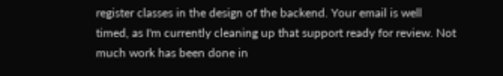register classes in the design of the backend. Your email is well
timed, as I'm currently cleaning up that support ready for review. Not
much work has been done in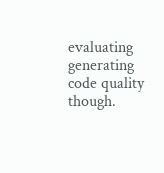evaluating generating code quality though.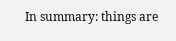In summary: things are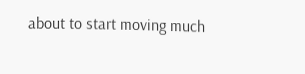about to start moving much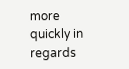more quickly in
regards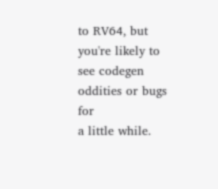to RV64, but you're likely to see codegen oddities or bugs for
a little while.